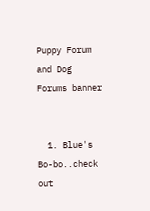Puppy Forum and Dog Forums banner


  1. Blue's Bo-bo..check out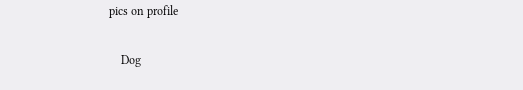pics on profile

    Dog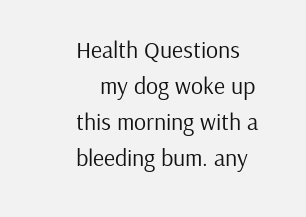Health Questions
    my dog woke up this morning with a bleeding bum. any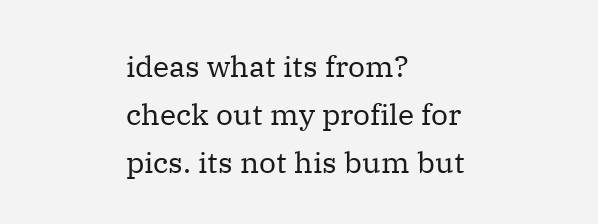ideas what its from? check out my profile for pics. its not his bum but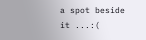a spot beside it ...:(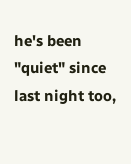he's been "quiet" since last night too,